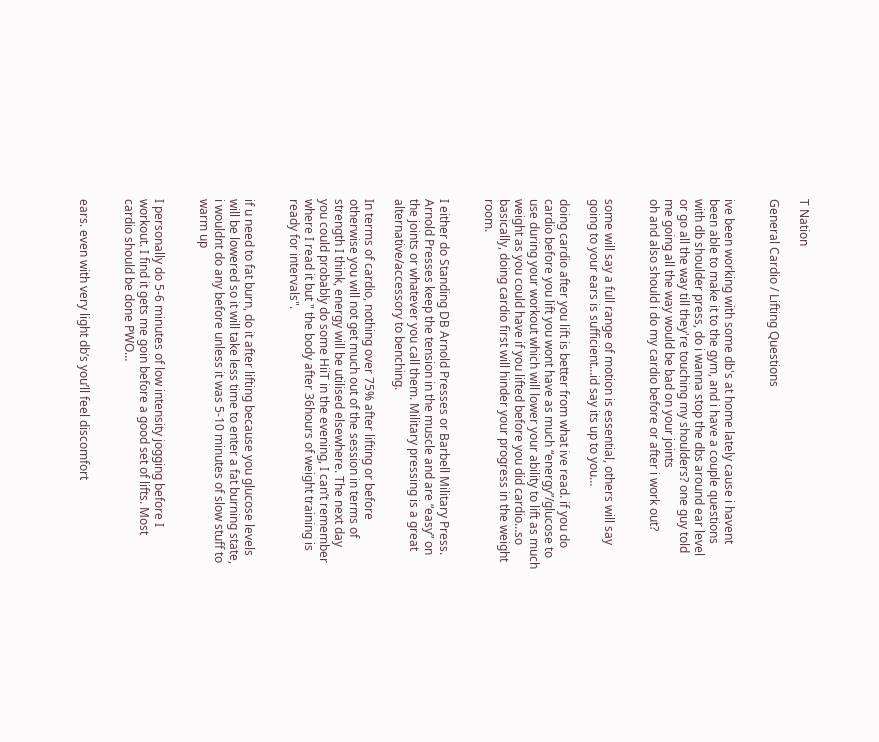T Nation

General Cardio / Lifting Questions


ive been working with some db's at home lately cause i havent been able to make it to the gym, and i have a couple questions
with db shoulder press, do i wanna stop the dbs around ear level or go all the way till they're touching my shoulders? one guy told me going all the way would be bad on your joints
oh and also should i do my cardio before or after i work out?


some will say a full range of motion is essential, others will say going to your ears is sufficient…id say its up to you…

doing cardio after you lift is better from what ive read. if you do cardio before you lift you wont have as much “energy”/glucose to use during your workout which will lower your ability to lift as much weight as you could have if you lifted before you did cardio…so basically, doing cardio first will hinder your progress in the weight room.


I either do Standing DB Arnold Presses or Barbell Military Press. Arnold Presses keep the tension in the muscle and are “easy” on the joints or whatever you call them. Military pressing is a great alternative/accessory to benching.

In terms of cardio, nothing over 75% after lifting or before otherwise you will not get much out of the session in terms of strength I think, energy will be utilised elsewhere. The next day you could probably do some HiiT in the evening, I can’t remember where I read it but " the body after 36hours of weight training is ready for intervals".


if u need to fat burn, do it after lifting because you glucose levels will be lowered so it will take less time to enter a fat burning state, i wouldnt do any before unless it was 5-10 minutes of slow stuff to warm up


I personally do 5-6 minutes of low intensity jogging before I workout. I find it gets me goin before a good set of lifts. Most cardio should be done PWO…


ears. even with very light db’s you’ll feel discomfort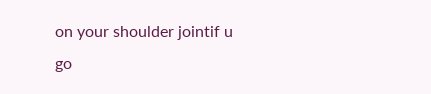on your shoulder jointif u go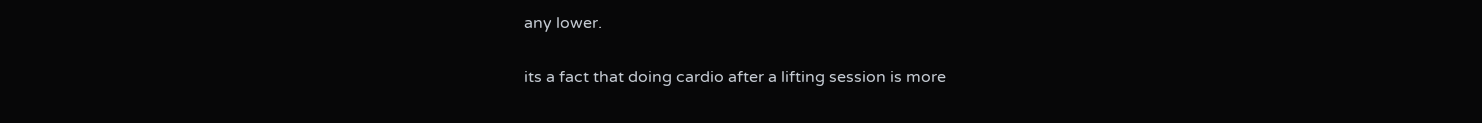any lower.

its a fact that doing cardio after a lifting session is more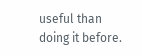useful than doing it before.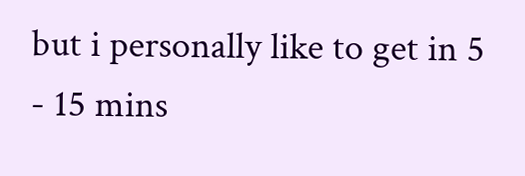but i personally like to get in 5 - 15 mins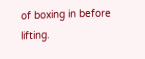of boxing in before lifting.